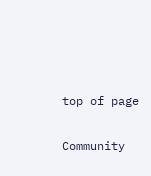top of page

Community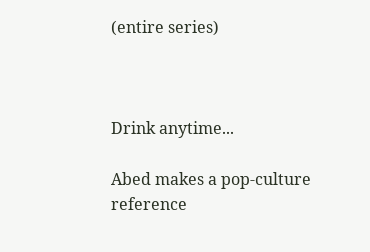(entire series)



Drink anytime...

Abed makes a pop-culture reference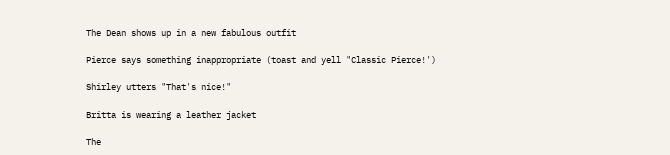The Dean shows up in a new fabulous outfit

Pierce says something inappropriate (toast and yell "Classic Pierce!')

Shirley utters "That's nice!"

Britta is wearing a leather jacket

The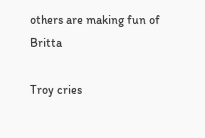others are making fun of Britta

Troy cries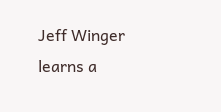Jeff Winger learns a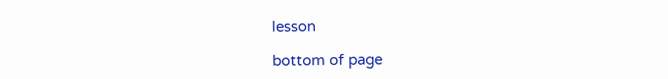lesson

bottom of page